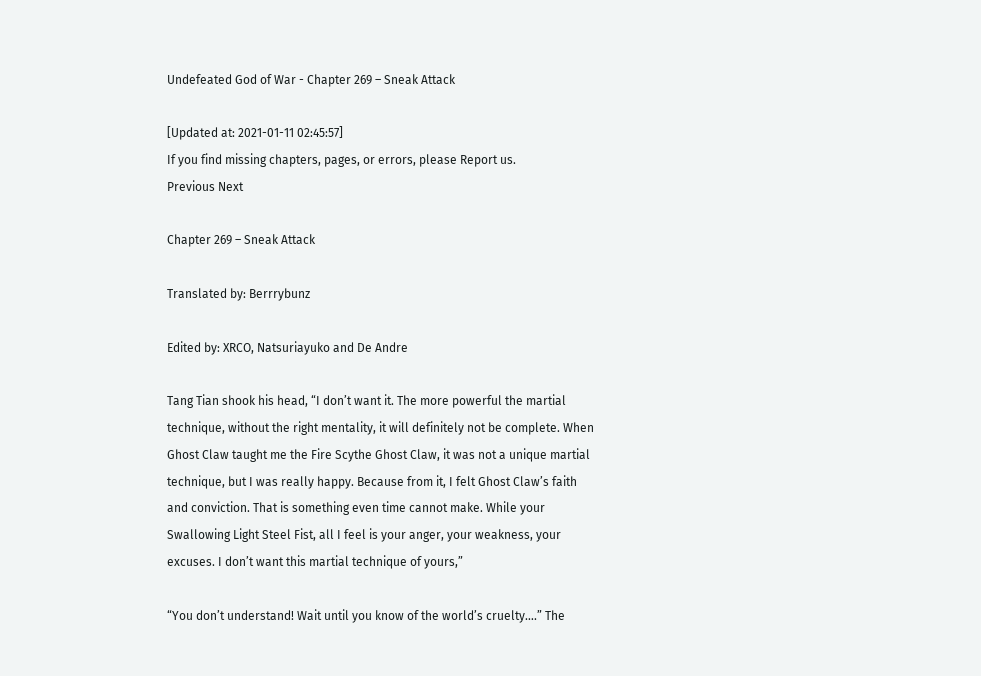Undefeated God of War - Chapter 269 – Sneak Attack

[Updated at: 2021-01-11 02:45:57]
If you find missing chapters, pages, or errors, please Report us.
Previous Next

Chapter 269 – Sneak Attack

Translated by: Berrrybunz

Edited by: XRCO, Natsuriayuko and De Andre

Tang Tian shook his head, “I don’t want it. The more powerful the martial technique, without the right mentality, it will definitely not be complete. When Ghost Claw taught me the Fire Scythe Ghost Claw, it was not a unique martial technique, but I was really happy. Because from it, I felt Ghost Claw’s faith and conviction. That is something even time cannot make. While your Swallowing Light Steel Fist, all I feel is your anger, your weakness, your excuses. I don’t want this martial technique of yours,”

“You don’t understand! Wait until you know of the world’s cruelty….” The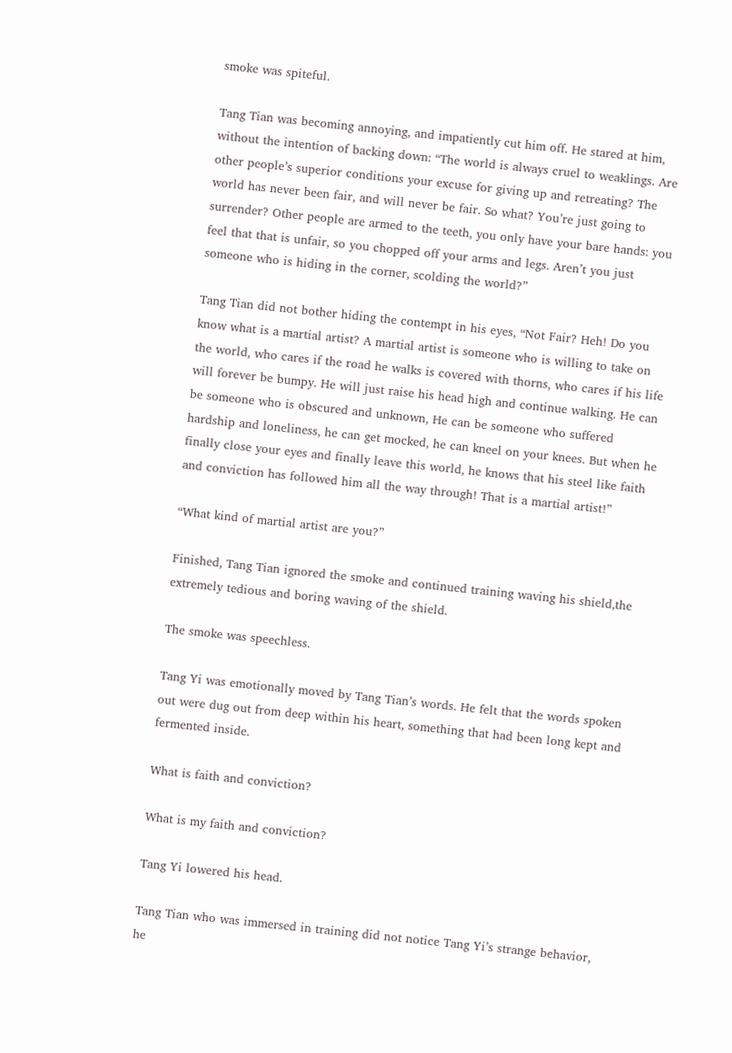smoke was spiteful.

Tang Tian was becoming annoying, and impatiently cut him off. He stared at him, without the intention of backing down: “The world is always cruel to weaklings. Are other people’s superior conditions your excuse for giving up and retreating? The world has never been fair, and will never be fair. So what? You’re just going to surrender? Other people are armed to the teeth, you only have your bare hands: you feel that that is unfair, so you chopped off your arms and legs. Aren’t you just someone who is hiding in the corner, scolding the world?”

Tang Tian did not bother hiding the contempt in his eyes, “Not Fair? Heh! Do you know what is a martial artist? A martial artist is someone who is willing to take on the world, who cares if the road he walks is covered with thorns, who cares if his life will forever be bumpy. He will just raise his head high and continue walking. He can be someone who is obscured and unknown, He can be someone who suffered hardship and loneliness, he can get mocked, he can kneel on your knees. But when he finally close your eyes and finally leave this world, he knows that his steel like faith and conviction has followed him all the way through! That is a martial artist!”

“What kind of martial artist are you?”

Finished, Tang Tian ignored the smoke and continued training waving his shield,the extremely tedious and boring waving of the shield.

The smoke was speechless.

Tang Yi was emotionally moved by Tang Tian’s words. He felt that the words spoken out were dug out from deep within his heart, something that had been long kept and fermented inside.

What is faith and conviction?

What is my faith and conviction?

Tang Yi lowered his head.

Tang Tian who was immersed in training did not notice Tang Yi’s strange behavior, he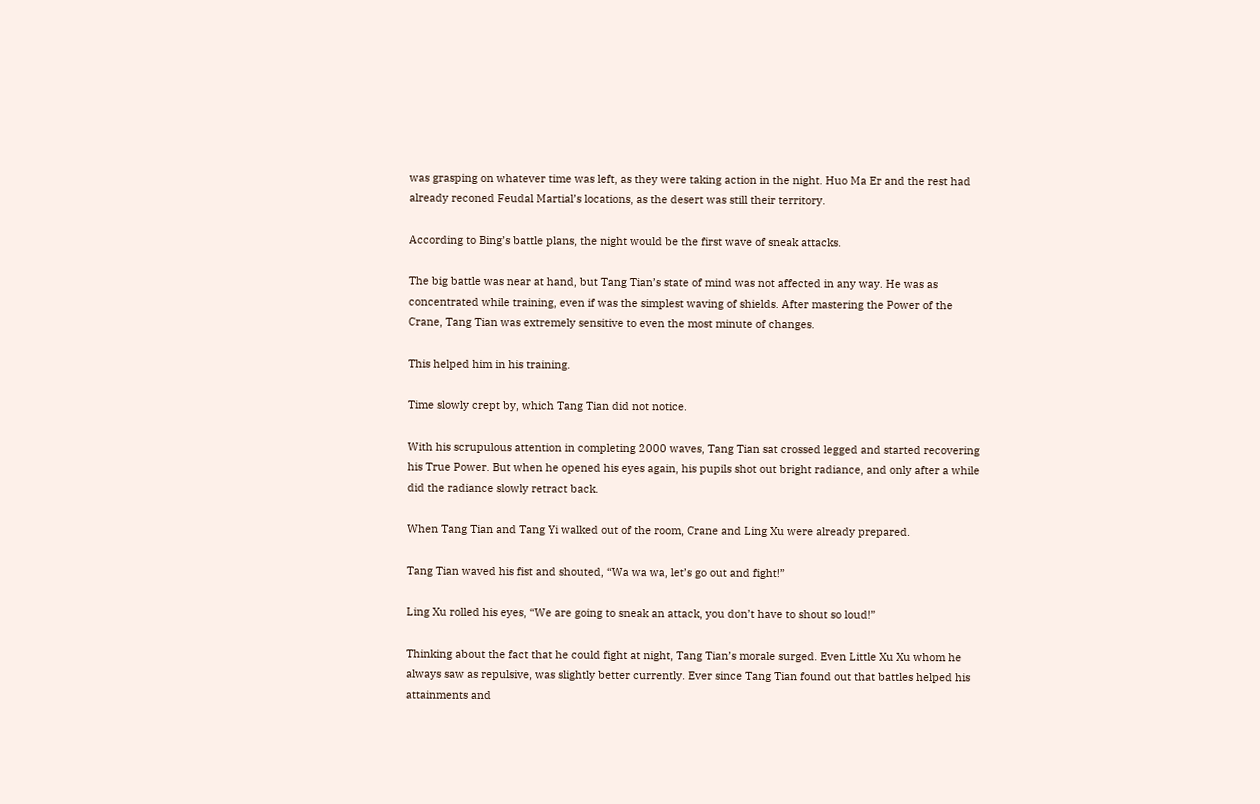was grasping on whatever time was left, as they were taking action in the night. Huo Ma Er and the rest had already reconed Feudal Martial’s locations, as the desert was still their territory.

According to Bing’s battle plans, the night would be the first wave of sneak attacks.

The big battle was near at hand, but Tang Tian’s state of mind was not affected in any way. He was as concentrated while training, even if was the simplest waving of shields. After mastering the Power of the Crane, Tang Tian was extremely sensitive to even the most minute of changes.

This helped him in his training.

Time slowly crept by, which Tang Tian did not notice.

With his scrupulous attention in completing 2000 waves, Tang Tian sat crossed legged and started recovering his True Power. But when he opened his eyes again, his pupils shot out bright radiance, and only after a while did the radiance slowly retract back.

When Tang Tian and Tang Yi walked out of the room, Crane and Ling Xu were already prepared.

Tang Tian waved his fist and shouted, “Wa wa wa, let’s go out and fight!”

Ling Xu rolled his eyes, “We are going to sneak an attack, you don’t have to shout so loud!”

Thinking about the fact that he could fight at night, Tang Tian’s morale surged. Even Little Xu Xu whom he always saw as repulsive, was slightly better currently. Ever since Tang Tian found out that battles helped his attainments and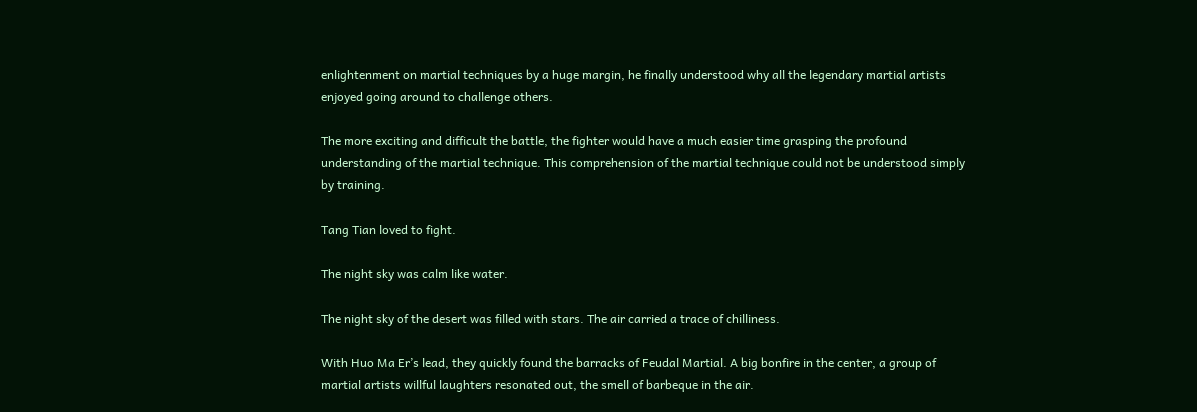enlightenment on martial techniques by a huge margin, he finally understood why all the legendary martial artists enjoyed going around to challenge others.

The more exciting and difficult the battle, the fighter would have a much easier time grasping the profound understanding of the martial technique. This comprehension of the martial technique could not be understood simply by training.

Tang Tian loved to fight.

The night sky was calm like water.

The night sky of the desert was filled with stars. The air carried a trace of chilliness.

With Huo Ma Er’s lead, they quickly found the barracks of Feudal Martial. A big bonfire in the center, a group of martial artists willful laughters resonated out, the smell of barbeque in the air.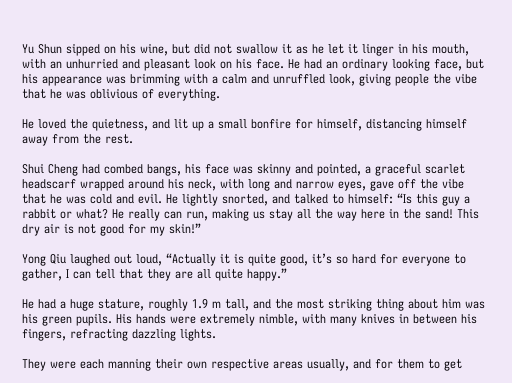Yu Shun sipped on his wine, but did not swallow it as he let it linger in his mouth, with an unhurried and pleasant look on his face. He had an ordinary looking face, but his appearance was brimming with a calm and unruffled look, giving people the vibe that he was oblivious of everything.

He loved the quietness, and lit up a small bonfire for himself, distancing himself away from the rest.

Shui Cheng had combed bangs, his face was skinny and pointed, a graceful scarlet headscarf wrapped around his neck, with long and narrow eyes, gave off the vibe that he was cold and evil. He lightly snorted, and talked to himself: “Is this guy a rabbit or what? He really can run, making us stay all the way here in the sand! This dry air is not good for my skin!”

Yong Qiu laughed out loud, “Actually it is quite good, it’s so hard for everyone to gather, I can tell that they are all quite happy.”

He had a huge stature, roughly 1.9 m tall, and the most striking thing about him was his green pupils. His hands were extremely nimble, with many knives in between his fingers, refracting dazzling lights.

They were each manning their own respective areas usually, and for them to get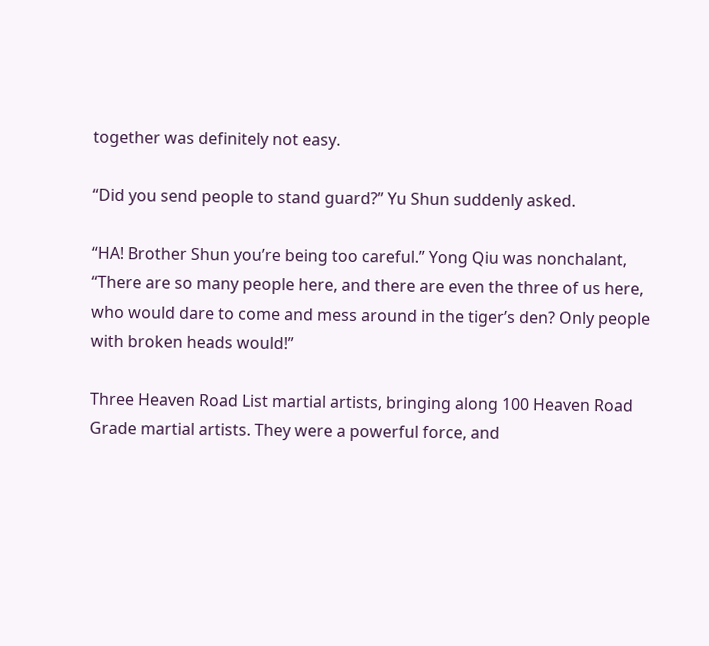together was definitely not easy.

“Did you send people to stand guard?” Yu Shun suddenly asked.

“HA! Brother Shun you’re being too careful.” Yong Qiu was nonchalant, “There are so many people here, and there are even the three of us here, who would dare to come and mess around in the tiger’s den? Only people with broken heads would!”

Three Heaven Road List martial artists, bringing along 100 Heaven Road Grade martial artists. They were a powerful force, and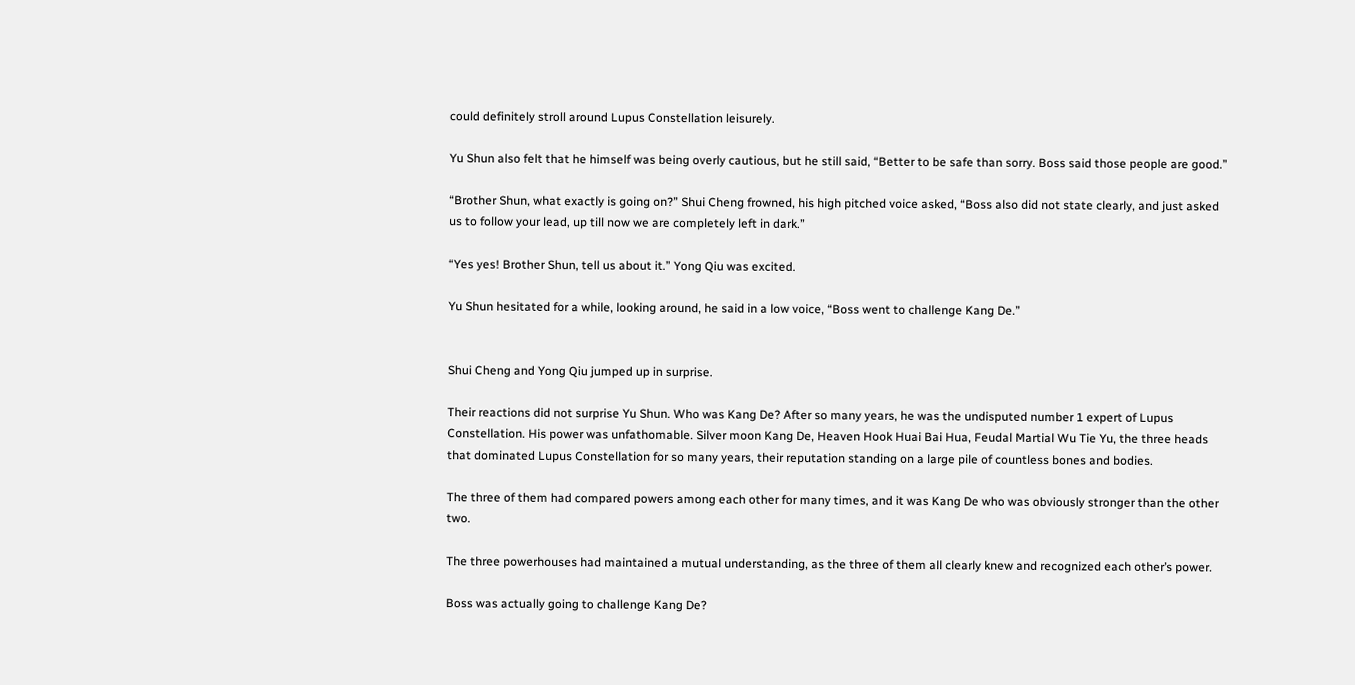could definitely stroll around Lupus Constellation leisurely.

Yu Shun also felt that he himself was being overly cautious, but he still said, “Better to be safe than sorry. Boss said those people are good.”

“Brother Shun, what exactly is going on?” Shui Cheng frowned, his high pitched voice asked, “Boss also did not state clearly, and just asked us to follow your lead, up till now we are completely left in dark.”

“Yes yes! Brother Shun, tell us about it.” Yong Qiu was excited.

Yu Shun hesitated for a while, looking around, he said in a low voice, “Boss went to challenge Kang De.”


Shui Cheng and Yong Qiu jumped up in surprise.

Their reactions did not surprise Yu Shun. Who was Kang De? After so many years, he was the undisputed number 1 expert of Lupus Constellation. His power was unfathomable. Silver moon Kang De, Heaven Hook Huai Bai Hua, Feudal Martial Wu Tie Yu, the three heads that dominated Lupus Constellation for so many years, their reputation standing on a large pile of countless bones and bodies.

The three of them had compared powers among each other for many times, and it was Kang De who was obviously stronger than the other two.

The three powerhouses had maintained a mutual understanding, as the three of them all clearly knew and recognized each other’s power.

Boss was actually going to challenge Kang De?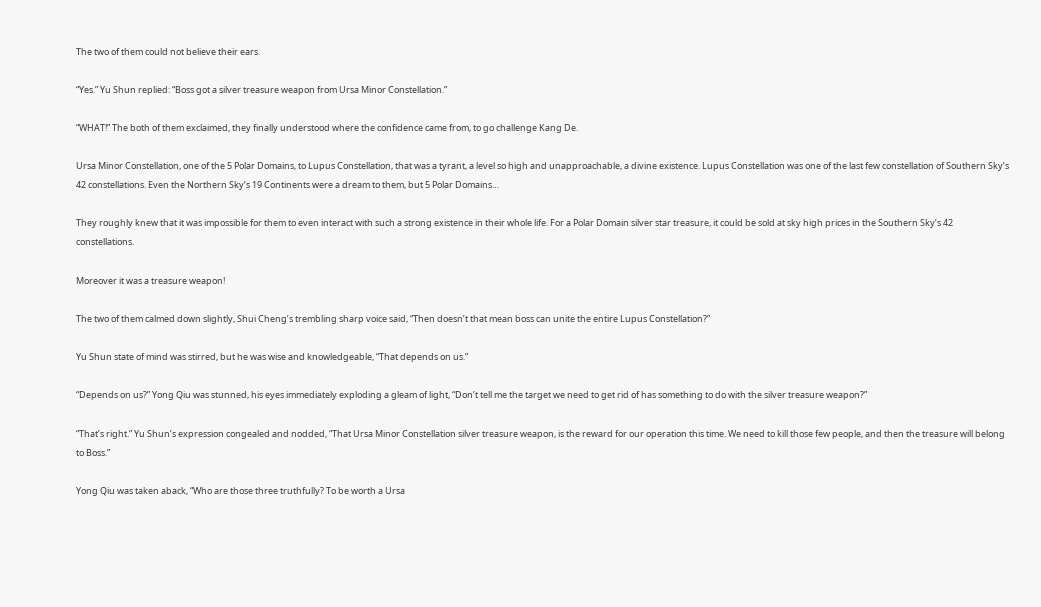The two of them could not believe their ears.

“Yes.” Yu Shun replied: “Boss got a silver treasure weapon from Ursa Minor Constellation.”

“WHAT!” The both of them exclaimed, they finally understood where the confidence came from, to go challenge Kang De.

Ursa Minor Constellation, one of the 5 Polar Domains, to Lupus Constellation, that was a tyrant, a level so high and unapproachable, a divine existence. Lupus Constellation was one of the last few constellation of Southern Sky’s 42 constellations. Even the Northern Sky’s 19 Continents were a dream to them, but 5 Polar Domains…

They roughly knew that it was impossible for them to even interact with such a strong existence in their whole life. For a Polar Domain silver star treasure, it could be sold at sky high prices in the Southern Sky’s 42 constellations.

Moreover it was a treasure weapon!

The two of them calmed down slightly, Shui Cheng’s trembling sharp voice said, “Then doesn’t that mean boss can unite the entire Lupus Constellation?”

Yu Shun state of mind was stirred, but he was wise and knowledgeable, “That depends on us.”

“Depends on us?” Yong Qiu was stunned, his eyes immediately exploding a gleam of light, “Don’t tell me the target we need to get rid of has something to do with the silver treasure weapon?”

“That’s right.” Yu Shun’s expression congealed and nodded, “That Ursa Minor Constellation silver treasure weapon, is the reward for our operation this time. We need to kill those few people, and then the treasure will belong to Boss.”

Yong Qiu was taken aback, “Who are those three truthfully? To be worth a Ursa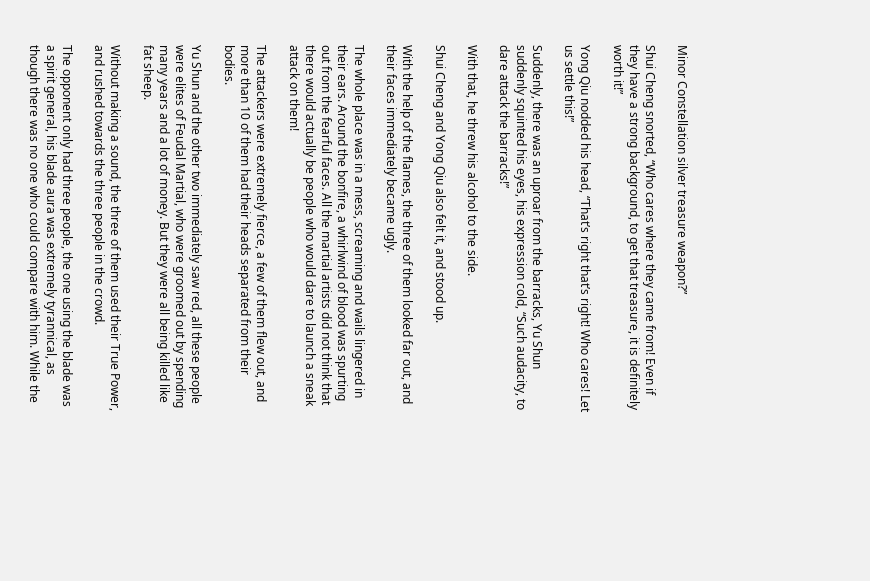Minor Constellation silver treasure weapon?”

Shui Cheng snorted, “Who cares where they came from! Even if they have a strong background, to get that treasure, it is definitely worth it!”

Yong Qiu nodded his head, “That’s right that’s right! Who cares! Let us settle this!”

Suddenly, there was an uproar from the barracks, Yu Shun suddenly squinted his eyes, his expression cold, “Such audacity, to dare attack the barracks!”

With that, he threw his alcohol to the side.

Shui Cheng and Yong Qiu also felt it, and stood up.

With the help of the flames, the three of them looked far out, and their faces immediately became ugly.

The whole place was in a mess, screaming and wails lingered in their ears. Around the bonfire, a whirlwind of blood was spurting out from the fearful faces. All the martial artists did not think that there would actually be people who would dare to launch a sneak attack on them!

The attackers were extremely fierce, a few of them flew out, and more than 10 of them had their heads separated from their bodies.

Yu Shun and the other two immediately saw red, all these people were elites of Feudal Martial, who were groomed out by spending many years and a lot of money. But they were all being killed like fat sheep.

Without making a sound, the three of them used their True Power, and rushed towards the three people in the crowd.

The opponent only had three people, the one using the blade was a spirit general, his blade aura was extremely tyrannical, as though there was no one who could compare with him. While the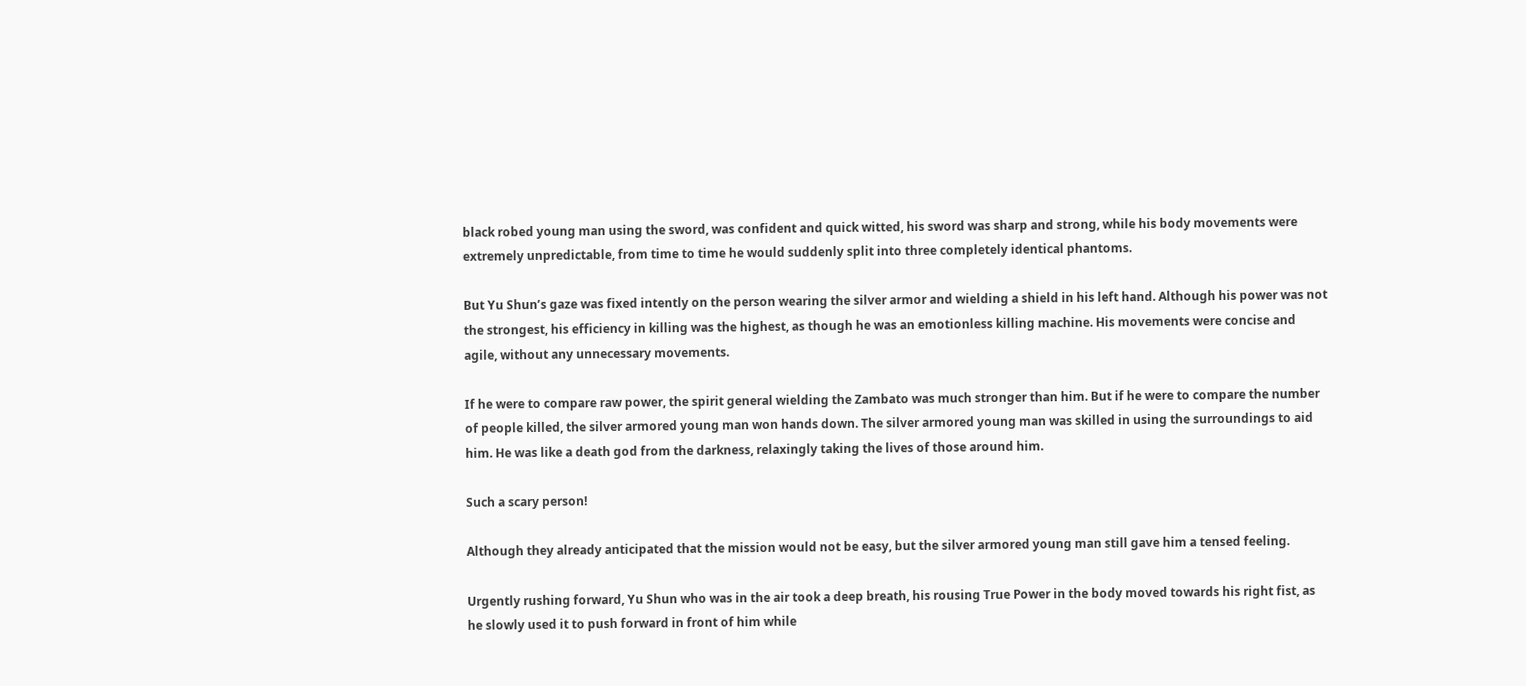black robed young man using the sword, was confident and quick witted, his sword was sharp and strong, while his body movements were extremely unpredictable, from time to time he would suddenly split into three completely identical phantoms.

But Yu Shun’s gaze was fixed intently on the person wearing the silver armor and wielding a shield in his left hand. Although his power was not the strongest, his efficiency in killing was the highest, as though he was an emotionless killing machine. His movements were concise and agile, without any unnecessary movements.

If he were to compare raw power, the spirit general wielding the Zambato was much stronger than him. But if he were to compare the number of people killed, the silver armored young man won hands down. The silver armored young man was skilled in using the surroundings to aid him. He was like a death god from the darkness, relaxingly taking the lives of those around him.

Such a scary person!

Although they already anticipated that the mission would not be easy, but the silver armored young man still gave him a tensed feeling.

Urgently rushing forward, Yu Shun who was in the air took a deep breath, his rousing True Power in the body moved towards his right fist, as he slowly used it to push forward in front of him while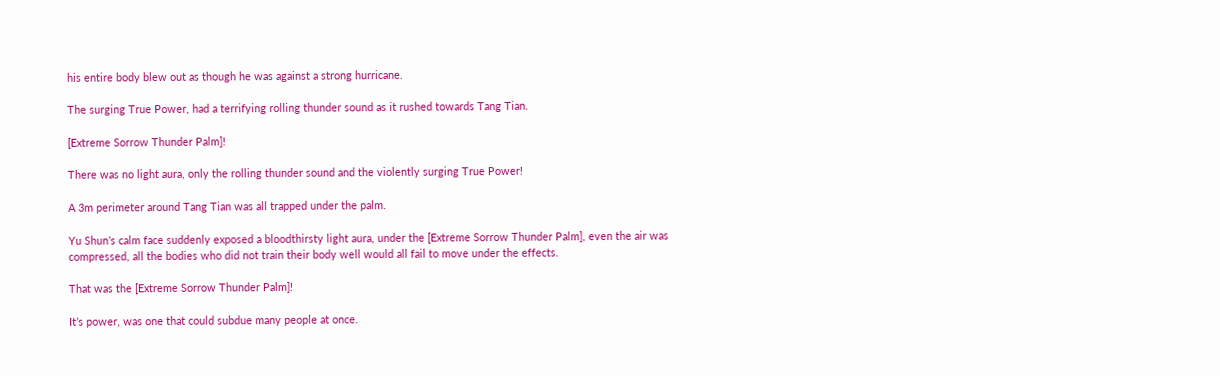his entire body blew out as though he was against a strong hurricane.

The surging True Power, had a terrifying rolling thunder sound as it rushed towards Tang Tian.

[Extreme Sorrow Thunder Palm]!

There was no light aura, only the rolling thunder sound and the violently surging True Power!

A 3m perimeter around Tang Tian was all trapped under the palm.

Yu Shun’s calm face suddenly exposed a bloodthirsty light aura, under the [Extreme Sorrow Thunder Palm], even the air was compressed, all the bodies who did not train their body well would all fail to move under the effects.

That was the [Extreme Sorrow Thunder Palm]!

It’s power, was one that could subdue many people at once.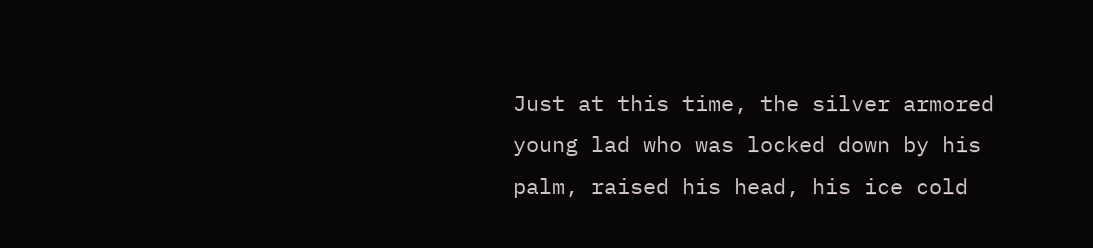Just at this time, the silver armored young lad who was locked down by his palm, raised his head, his ice cold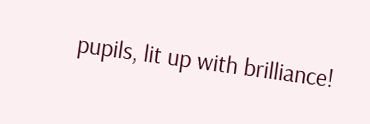pupils, lit up with brilliance!